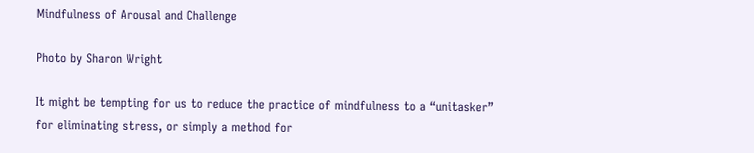Mindfulness of Arousal and Challenge

Photo by Sharon Wright

It might be tempting for us to reduce the practice of mindfulness to a “unitasker” for eliminating stress, or simply a method for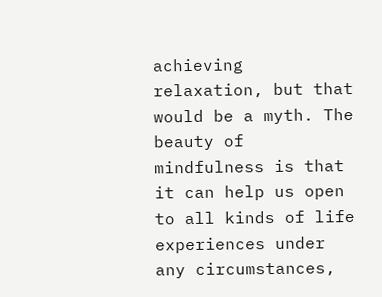achieving relaxation, but that would be a myth. The beauty of mindfulness is that it can help us open to all kinds of life experiences under any circumstances,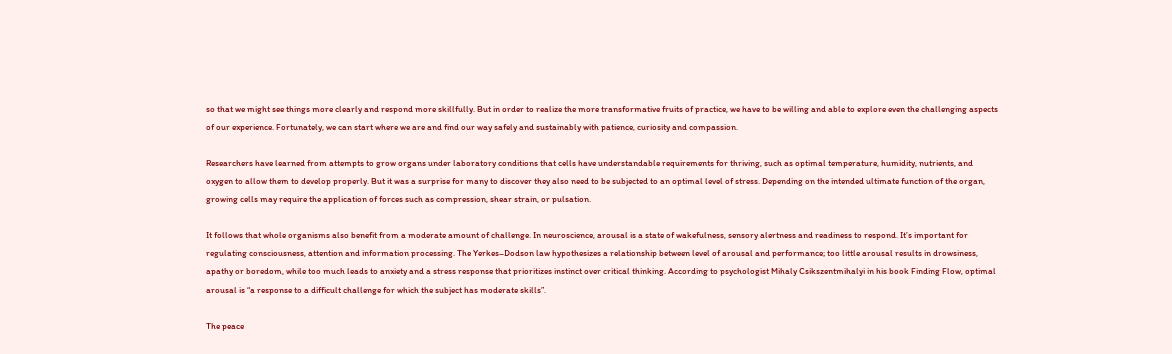so that we might see things more clearly and respond more skillfully. But in order to realize the more transformative fruits of practice, we have to be willing and able to explore even the challenging aspects of our experience. Fortunately, we can start where we are and find our way safely and sustainably with patience, curiosity and compassion.

Researchers have learned from attempts to grow organs under laboratory conditions that cells have understandable requirements for thriving, such as optimal temperature, humidity, nutrients, and oxygen to allow them to develop properly. But it was a surprise for many to discover they also need to be subjected to an optimal level of stress. Depending on the intended ultimate function of the organ, growing cells may require the application of forces such as compression, shear strain, or pulsation.

It follows that whole organisms also benefit from a moderate amount of challenge. In neuroscience, arousal is a state of wakefulness, sensory alertness and readiness to respond. It’s important for regulating consciousness, attention and information processing. The Yerkes–Dodson law hypothesizes a relationship between level of arousal and performance; too little arousal results in drowsiness, apathy or boredom, while too much leads to anxiety and a stress response that prioritizes instinct over critical thinking. According to psychologist Mihaly Csikszentmihalyi in his book Finding Flow, optimal arousal is “a response to a difficult challenge for which the subject has moderate skills”.

The peace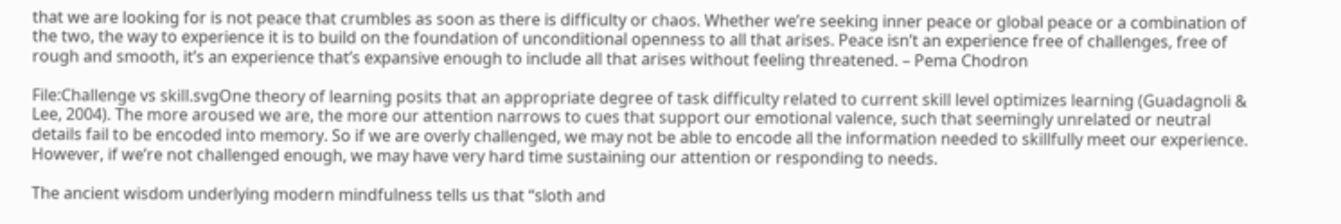that we are looking for is not peace that crumbles as soon as there is difficulty or chaos. Whether we’re seeking inner peace or global peace or a combination of the two, the way to experience it is to build on the foundation of unconditional openness to all that arises. Peace isn’t an experience free of challenges, free of rough and smooth, it’s an experience that’s expansive enough to include all that arises without feeling threatened. – Pema Chodron

File:Challenge vs skill.svgOne theory of learning posits that an appropriate degree of task difficulty related to current skill level optimizes learning (Guadagnoli & Lee, 2004). The more aroused we are, the more our attention narrows to cues that support our emotional valence, such that seemingly unrelated or neutral details fail to be encoded into memory. So if we are overly challenged, we may not be able to encode all the information needed to skillfully meet our experience. However, if we’re not challenged enough, we may have very hard time sustaining our attention or responding to needs.

The ancient wisdom underlying modern mindfulness tells us that “sloth and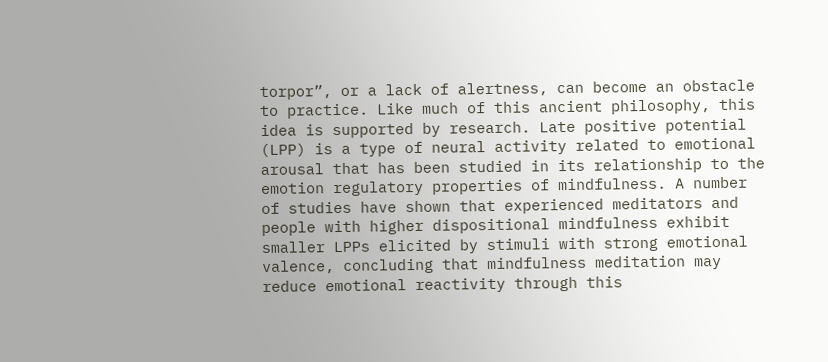torpor”, or a lack of alertness, can become an obstacle to practice. Like much of this ancient philosophy, this idea is supported by research. Late positive potential (LPP) is a type of neural activity related to emotional arousal that has been studied in its relationship to the emotion regulatory properties of mindfulness. A number of studies have shown that experienced meditators and people with higher dispositional mindfulness exhibit smaller LPPs elicited by stimuli with strong emotional valence, concluding that mindfulness meditation may reduce emotional reactivity through this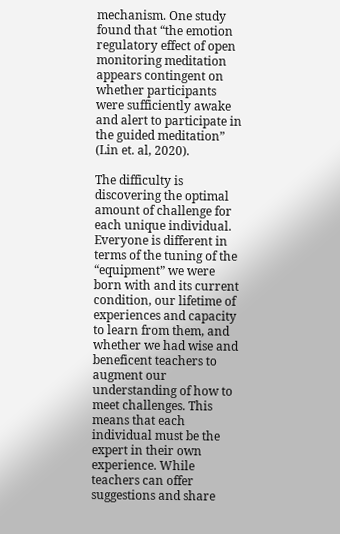mechanism. One study found that “the emotion regulatory effect of open monitoring meditation appears contingent on whether participants were sufficiently awake and alert to participate in the guided meditation” (Lin et. al, 2020).

The difficulty is discovering the optimal amount of challenge for each unique individual. Everyone is different in terms of the tuning of the “equipment” we were born with and its current condition, our lifetime of experiences and capacity to learn from them, and whether we had wise and beneficent teachers to augment our understanding of how to meet challenges. This means that each individual must be the expert in their own experience. While teachers can offer suggestions and share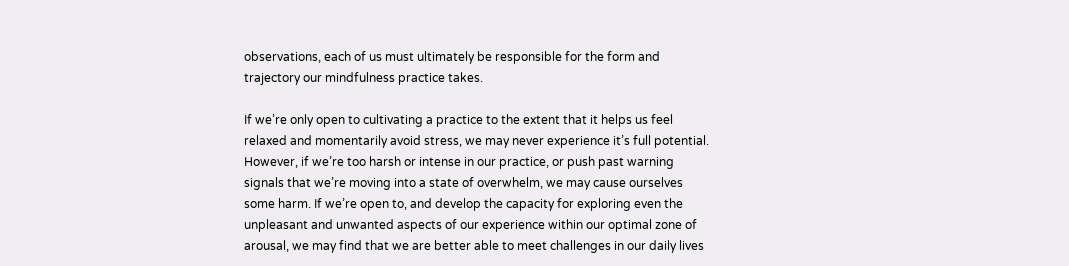observations, each of us must ultimately be responsible for the form and trajectory our mindfulness practice takes.

If we’re only open to cultivating a practice to the extent that it helps us feel relaxed and momentarily avoid stress, we may never experience it’s full potential. However, if we’re too harsh or intense in our practice, or push past warning signals that we’re moving into a state of overwhelm, we may cause ourselves some harm. If we’re open to, and develop the capacity for exploring even the unpleasant and unwanted aspects of our experience within our optimal zone of arousal, we may find that we are better able to meet challenges in our daily lives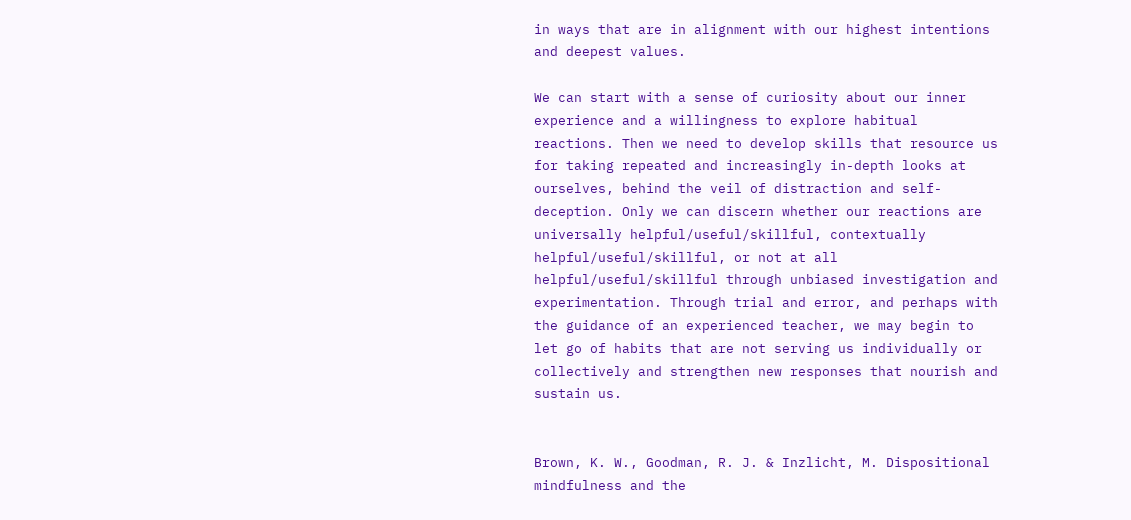in ways that are in alignment with our highest intentions and deepest values.

We can start with a sense of curiosity about our inner experience and a willingness to explore habitual reactions. Then we need to develop skills that resource us for taking repeated and increasingly in-depth looks at ourselves, behind the veil of distraction and self-deception. Only we can discern whether our reactions are universally helpful/useful/skillful, contextually helpful/useful/skillful, or not at all helpful/useful/skillful through unbiased investigation and experimentation. Through trial and error, and perhaps with the guidance of an experienced teacher, we may begin to let go of habits that are not serving us individually or collectively and strengthen new responses that nourish and sustain us.


Brown, K. W., Goodman, R. J. & Inzlicht, M. Dispositional mindfulness and the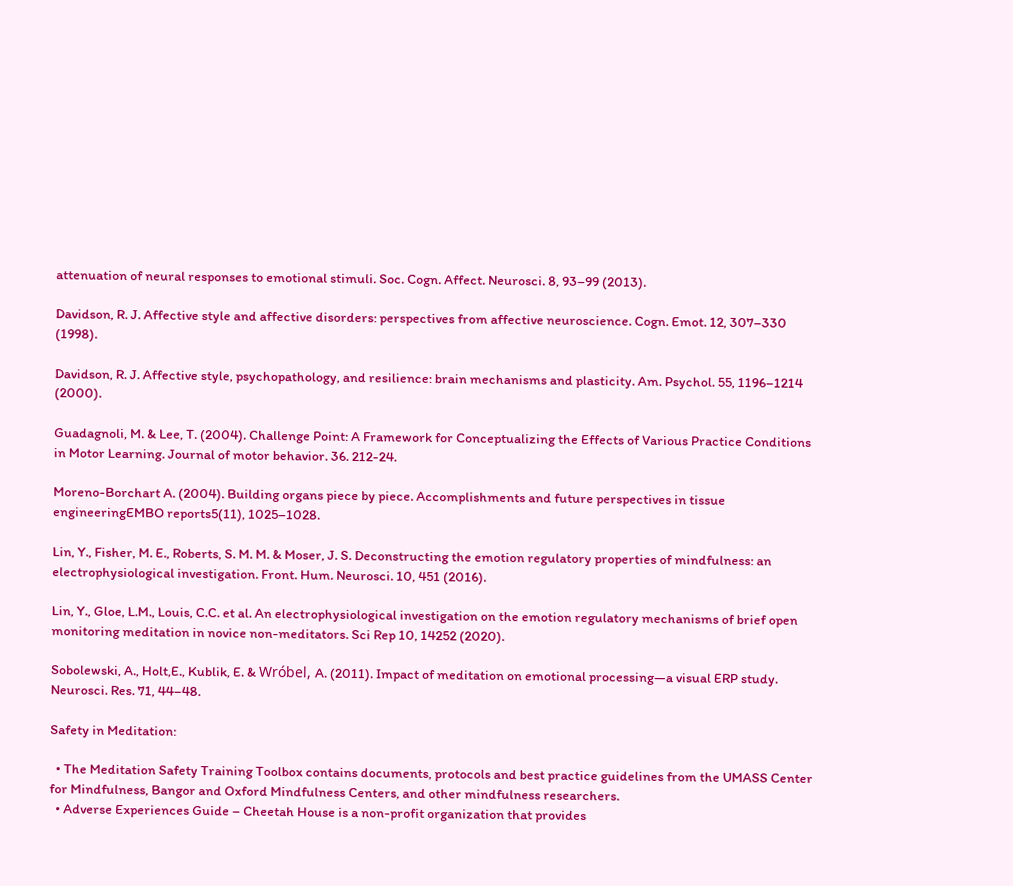attenuation of neural responses to emotional stimuli. Soc. Cogn. Affect. Neurosci. 8, 93–99 (2013).

Davidson, R. J. Affective style and affective disorders: perspectives from affective neuroscience. Cogn. Emot. 12, 307–330 (1998).

Davidson, R. J. Affective style, psychopathology, and resilience: brain mechanisms and plasticity. Am. Psychol. 55, 1196–1214 (2000).

Guadagnoli, M. & Lee, T. (2004). Challenge Point: A Framework for Conceptualizing the Effects of Various Practice Conditions in Motor Learning. Journal of motor behavior. 36. 212-24.

Moreno-Borchart A. (2004). Building organs piece by piece. Accomplishments and future perspectives in tissue engineeringEMBO reports5(11), 1025–1028.

Lin, Y., Fisher, M. E., Roberts, S. M. M. & Moser, J. S. Deconstructing the emotion regulatory properties of mindfulness: an electrophysiological investigation. Front. Hum. Neurosci. 10, 451 (2016).

Lin, Y., Gloe, L.M., Louis, C.C. et al. An electrophysiological investigation on the emotion regulatory mechanisms of brief open monitoring meditation in novice non-meditators. Sci Rep 10, 14252 (2020).

Sobolewski, A., Holt,E., Kublik, E. & Wróbel, A. (2011). Impact of meditation on emotional processing—a visual ERP study. Neurosci. Res. 71, 44–48.

Safety in Meditation:

  • The Meditation Safety Training Toolbox contains documents, protocols and best practice guidelines from the UMASS Center for Mindfulness, Bangor and Oxford Mindfulness Centers, and other mindfulness researchers.
  • Adverse Experiences Guide – Cheetah House is a non-profit organization that provides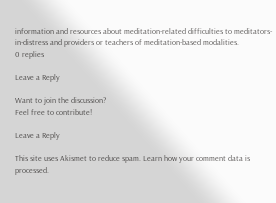information and resources about meditation-related difficulties to meditators-in-distress and providers or teachers of meditation-based modalities.
0 replies

Leave a Reply

Want to join the discussion?
Feel free to contribute!

Leave a Reply

This site uses Akismet to reduce spam. Learn how your comment data is processed.